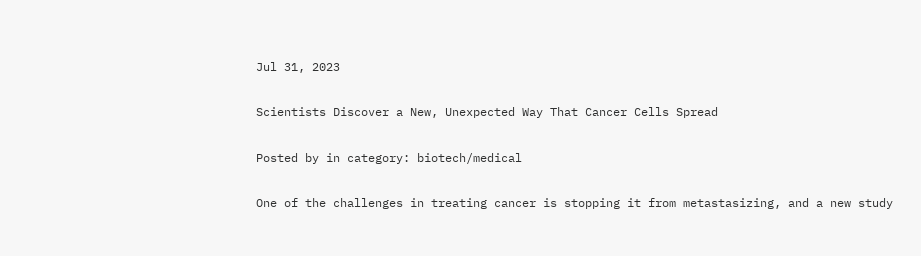Jul 31, 2023

Scientists Discover a New, Unexpected Way That Cancer Cells Spread

Posted by in category: biotech/medical

One of the challenges in treating cancer is stopping it from metastasizing, and a new study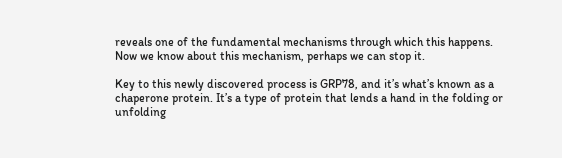reveals one of the fundamental mechanisms through which this happens. Now we know about this mechanism, perhaps we can stop it.

Key to this newly discovered process is GRP78, and it’s what’s known as a chaperone protein. It’s a type of protein that lends a hand in the folding or unfolding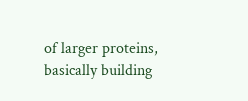of larger proteins, basically building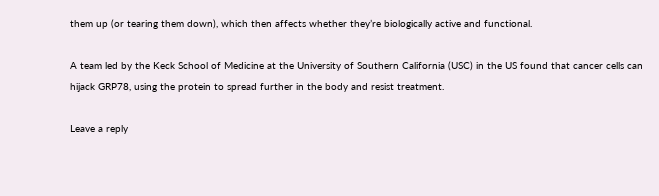them up (or tearing them down), which then affects whether they’re biologically active and functional.

A team led by the Keck School of Medicine at the University of Southern California (USC) in the US found that cancer cells can hijack GRP78, using the protein to spread further in the body and resist treatment.

Leave a reply